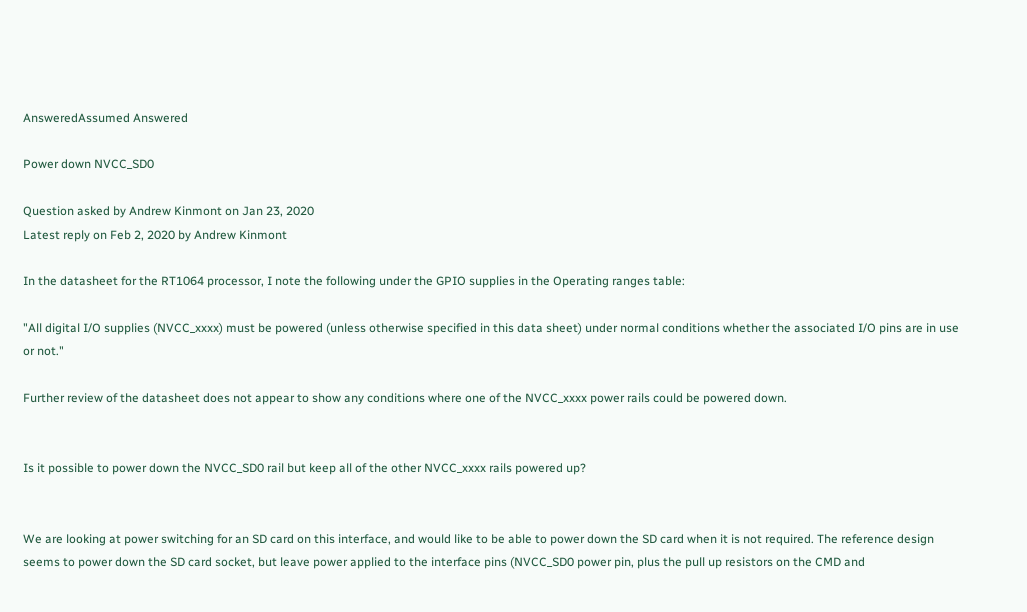AnsweredAssumed Answered

Power down NVCC_SD0

Question asked by Andrew Kinmont on Jan 23, 2020
Latest reply on Feb 2, 2020 by Andrew Kinmont

In the datasheet for the RT1064 processor, I note the following under the GPIO supplies in the Operating ranges table:

"All digital I/O supplies (NVCC_xxxx) must be powered (unless otherwise specified in this data sheet) under normal conditions whether the associated I/O pins are in use or not."

Further review of the datasheet does not appear to show any conditions where one of the NVCC_xxxx power rails could be powered down.


Is it possible to power down the NVCC_SD0 rail but keep all of the other NVCC_xxxx rails powered up?


We are looking at power switching for an SD card on this interface, and would like to be able to power down the SD card when it is not required. The reference design seems to power down the SD card socket, but leave power applied to the interface pins (NVCC_SD0 power pin, plus the pull up resistors on the CMD and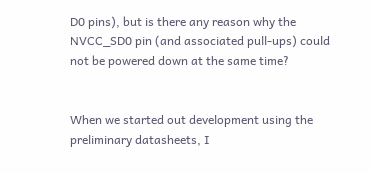D0 pins), but is there any reason why the NVCC_SD0 pin (and associated pull-ups) could not be powered down at the same time?


When we started out development using the preliminary datasheets, I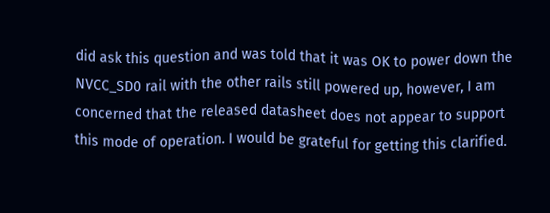did ask this question and was told that it was OK to power down the NVCC_SD0 rail with the other rails still powered up, however, I am concerned that the released datasheet does not appear to support this mode of operation. I would be grateful for getting this clarified.